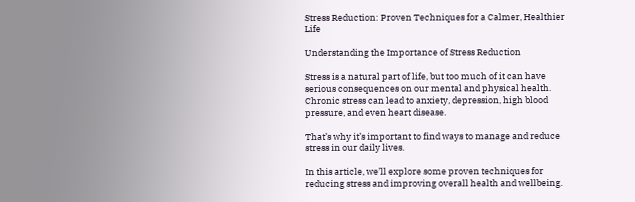Stress Reduction: Proven Techniques for a Calmer, Healthier Life

Understanding the Importance of Stress Reduction

Stress is a natural part of life, but too much of it can have serious consequences on our mental and physical health. Chronic stress can lead to anxiety, depression, high blood pressure, and even heart disease.

That’s why it’s important to find ways to manage and reduce stress in our daily lives.

In this article, we’ll explore some proven techniques for reducing stress and improving overall health and wellbeing.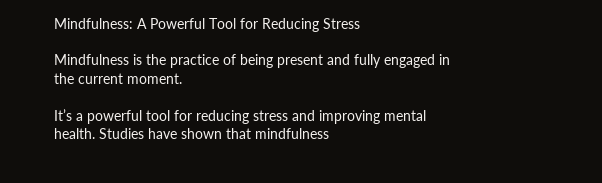Mindfulness: A Powerful Tool for Reducing Stress

Mindfulness is the practice of being present and fully engaged in the current moment.

It’s a powerful tool for reducing stress and improving mental health. Studies have shown that mindfulness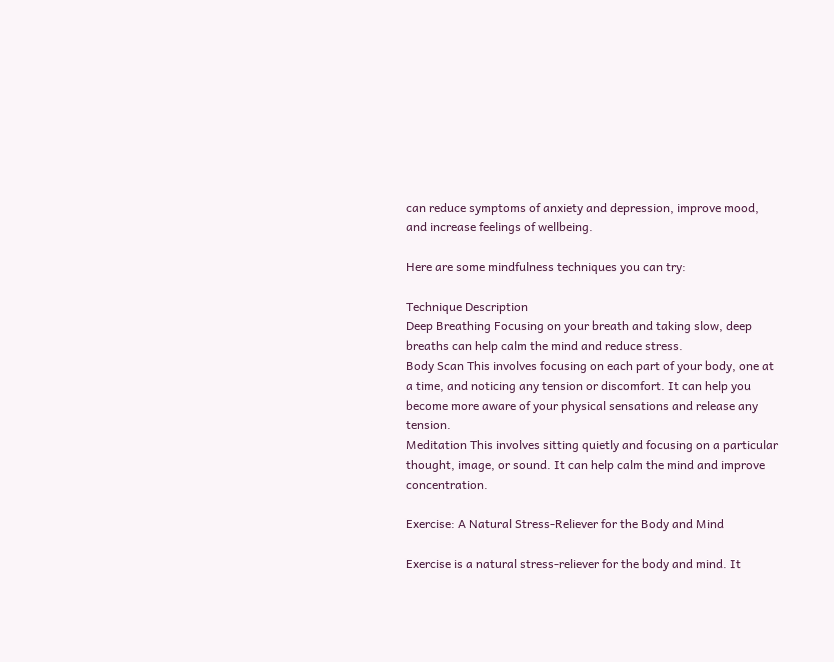can reduce symptoms of anxiety and depression, improve mood, and increase feelings of wellbeing.

Here are some mindfulness techniques you can try:

Technique Description
Deep Breathing Focusing on your breath and taking slow, deep breaths can help calm the mind and reduce stress.
Body Scan This involves focusing on each part of your body, one at a time, and noticing any tension or discomfort. It can help you become more aware of your physical sensations and release any tension.
Meditation This involves sitting quietly and focusing on a particular thought, image, or sound. It can help calm the mind and improve concentration.

Exercise: A Natural Stress-Reliever for the Body and Mind

Exercise is a natural stress-reliever for the body and mind. It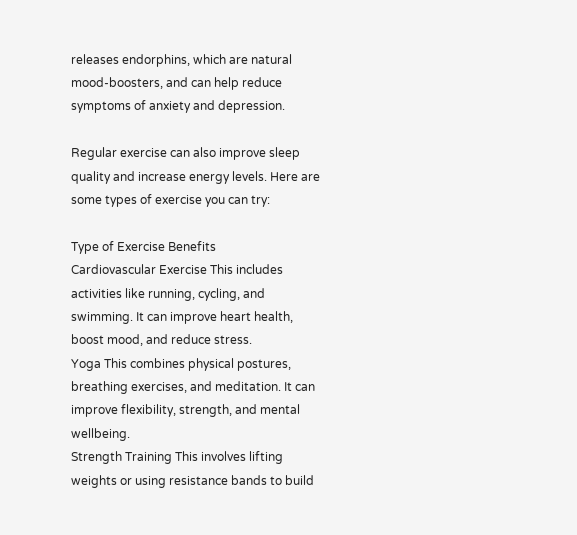releases endorphins, which are natural mood-boosters, and can help reduce symptoms of anxiety and depression.

Regular exercise can also improve sleep quality and increase energy levels. Here are some types of exercise you can try:

Type of Exercise Benefits
Cardiovascular Exercise This includes activities like running, cycling, and swimming. It can improve heart health, boost mood, and reduce stress.
Yoga This combines physical postures, breathing exercises, and meditation. It can improve flexibility, strength, and mental wellbeing.
Strength Training This involves lifting weights or using resistance bands to build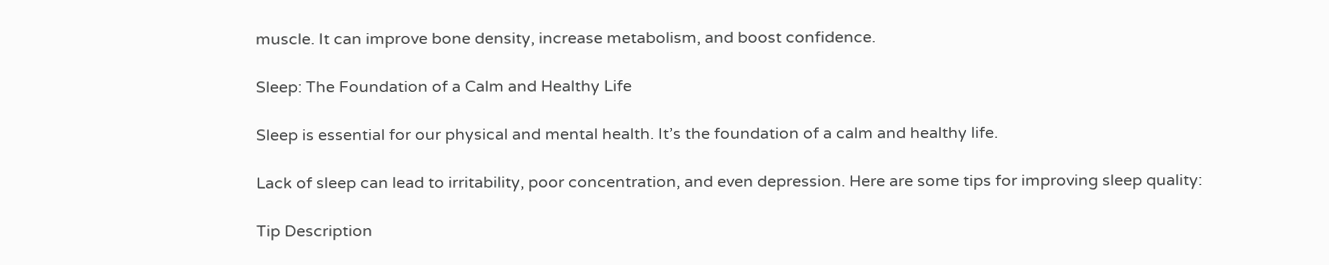muscle. It can improve bone density, increase metabolism, and boost confidence.

Sleep: The Foundation of a Calm and Healthy Life

Sleep is essential for our physical and mental health. It’s the foundation of a calm and healthy life.

Lack of sleep can lead to irritability, poor concentration, and even depression. Here are some tips for improving sleep quality:

Tip Description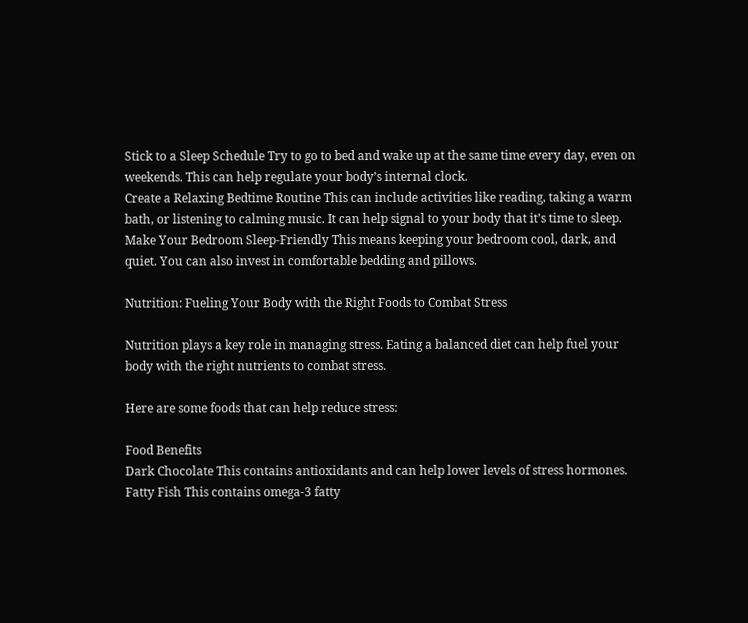Stick to a Sleep Schedule Try to go to bed and wake up at the same time every day, even on weekends. This can help regulate your body’s internal clock.
Create a Relaxing Bedtime Routine This can include activities like reading, taking a warm bath, or listening to calming music. It can help signal to your body that it’s time to sleep.
Make Your Bedroom Sleep-Friendly This means keeping your bedroom cool, dark, and quiet. You can also invest in comfortable bedding and pillows.

Nutrition: Fueling Your Body with the Right Foods to Combat Stress

Nutrition plays a key role in managing stress. Eating a balanced diet can help fuel your body with the right nutrients to combat stress.

Here are some foods that can help reduce stress:

Food Benefits
Dark Chocolate This contains antioxidants and can help lower levels of stress hormones.
Fatty Fish This contains omega-3 fatty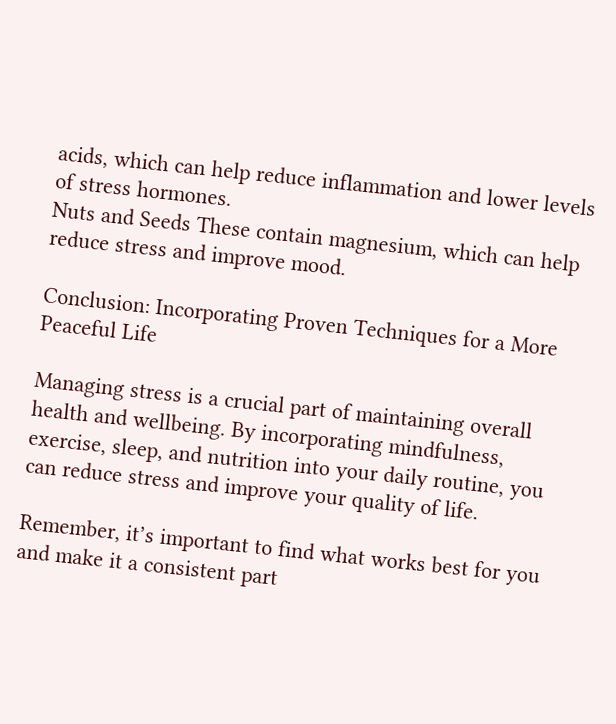acids, which can help reduce inflammation and lower levels of stress hormones.
Nuts and Seeds These contain magnesium, which can help reduce stress and improve mood.

Conclusion: Incorporating Proven Techniques for a More Peaceful Life

Managing stress is a crucial part of maintaining overall health and wellbeing. By incorporating mindfulness, exercise, sleep, and nutrition into your daily routine, you can reduce stress and improve your quality of life.

Remember, it’s important to find what works best for you and make it a consistent part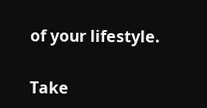of your lifestyle.

Take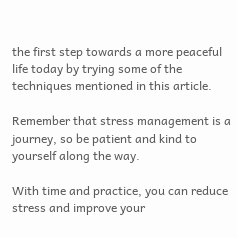the first step towards a more peaceful life today by trying some of the techniques mentioned in this article.

Remember that stress management is a journey, so be patient and kind to yourself along the way.

With time and practice, you can reduce stress and improve your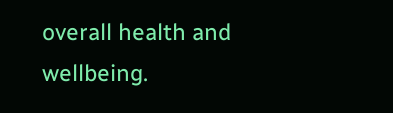overall health and wellbeing.